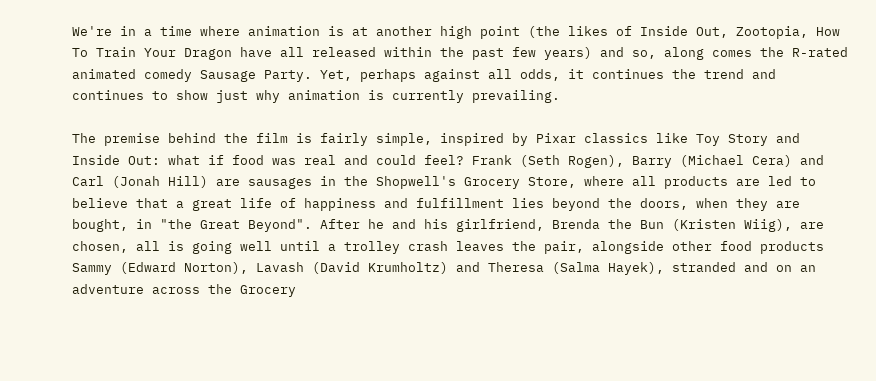We're in a time where animation is at another high point (the likes of Inside Out, Zootopia, How To Train Your Dragon have all released within the past few years) and so, along comes the R-rated animated comedy Sausage Party. Yet, perhaps against all odds, it continues the trend and continues to show just why animation is currently prevailing.

The premise behind the film is fairly simple, inspired by Pixar classics like Toy Story and Inside Out: what if food was real and could feel? Frank (Seth Rogen), Barry (Michael Cera) and Carl (Jonah Hill) are sausages in the Shopwell's Grocery Store, where all products are led to believe that a great life of happiness and fulfillment lies beyond the doors, when they are bought, in "the Great Beyond". After he and his girlfriend, Brenda the Bun (Kristen Wiig), are chosen, all is going well until a trolley crash leaves the pair, alongside other food products Sammy (Edward Norton), Lavash (David Krumholtz) and Theresa (Salma Hayek), stranded and on an adventure across the Grocery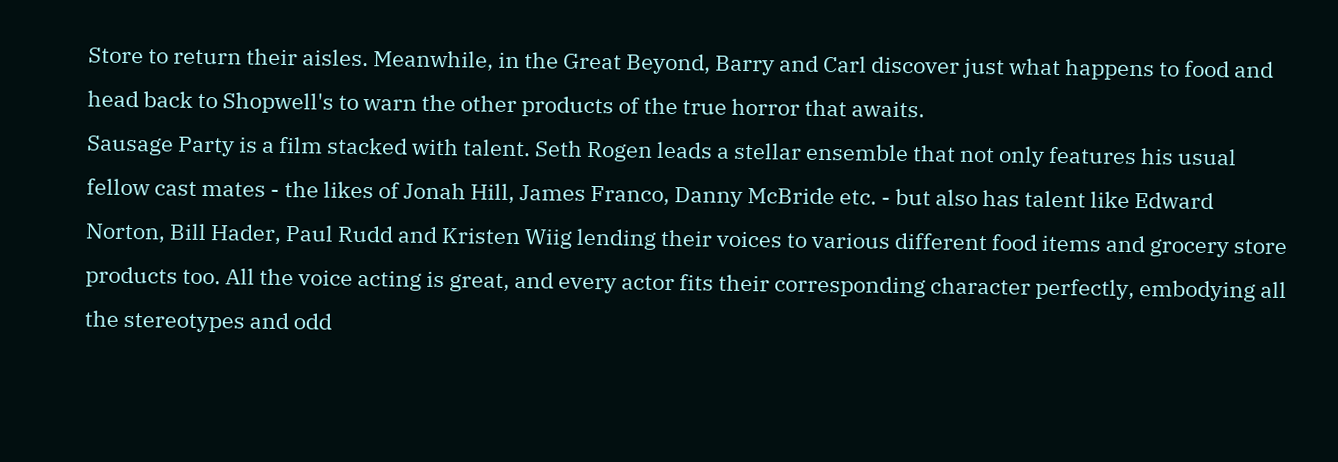Store to return their aisles. Meanwhile, in the Great Beyond, Barry and Carl discover just what happens to food and head back to Shopwell's to warn the other products of the true horror that awaits.
Sausage Party is a film stacked with talent. Seth Rogen leads a stellar ensemble that not only features his usual fellow cast mates - the likes of Jonah Hill, James Franco, Danny McBride etc. - but also has talent like Edward Norton, Bill Hader, Paul Rudd and Kristen Wiig lending their voices to various different food items and grocery store products too. All the voice acting is great, and every actor fits their corresponding character perfectly, embodying all the stereotypes and odd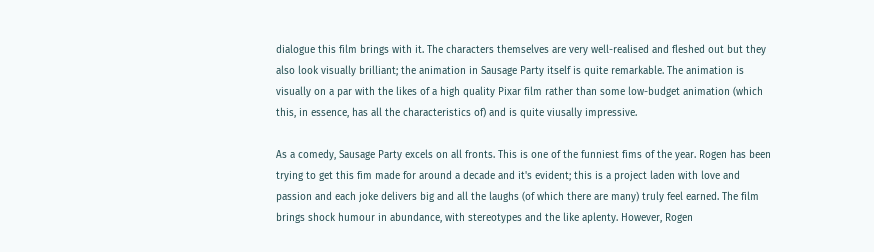dialogue this film brings with it. The characters themselves are very well-realised and fleshed out but they also look visually brilliant; the animation in Sausage Party itself is quite remarkable. The animation is visually on a par with the likes of a high quality Pixar film rather than some low-budget animation (which this, in essence, has all the characteristics of) and is quite viusally impressive.

As a comedy, Sausage Party excels on all fronts. This is one of the funniest fims of the year. Rogen has been trying to get this fim made for around a decade and it's evident; this is a project laden with love and passion and each joke delivers big and all the laughs (of which there are many) truly feel earned. The film brings shock humour in abundance, with stereotypes and the like aplenty. However, Rogen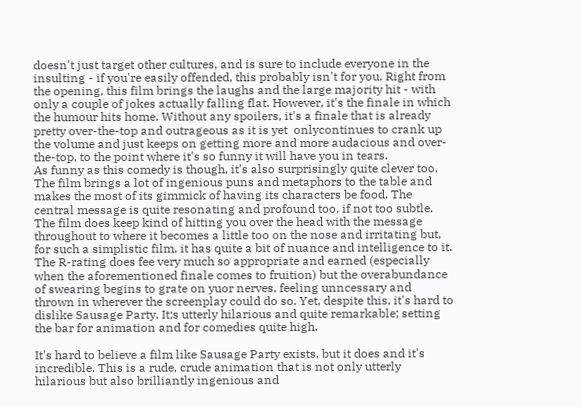doesn't just target other cultures, and is sure to include everyone in the insulting - if you're easily offended, this probably isn't for you. Right from the opening, this film brings the laughs and the large majority hit - with only a couple of jokes actually falling flat. However, it's the finale in which the humour hits home. Without any spoilers, it's a finale that is already pretty over-the-top and outrageous as it is yet  onlycontinues to crank up the volume and just keeps on getting more and more audacious and over-the-top, to the point where it's so funny it will have you in tears.
As funny as this comedy is though, it's also surprisingly quite clever too. The film brings a lot of ingenious puns and metaphors to the table and makes the most of its gimmick of having its characters be food. The central message is quite resonating and profound too, if not too subtle. The film does keep kind of hitting you over the head with the message throughout to where it becomes a little too on the nose and irritating but, for such a simplistic film, it has quite a bit of nuance and intelligence to it. The R-rating does fee very much so appropriate and earned (especially when the aforementioned finale comes to fruition) but the overabundance of swearing begins to grate on yuor nerves, feeling unncessary and thrown in wherever the screenplay could do so. Yet, despite this, it's hard to dislike Sausage Party. It;s utterly hilarious and quite remarkable; setting the bar for animation and for comedies quite high.

It's hard to believe a film like Sausage Party exists, but it does and it's incredible. This is a rude, crude animation that is not only utterly hilarious but also brilliantly ingenious and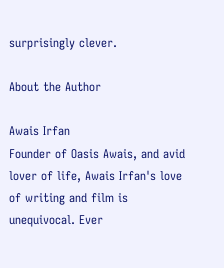surprisingly clever.

About the Author

Awais Irfan
Founder of Oasis Awais, and avid lover of life, Awais Irfan's love of writing and film is unequivocal. Ever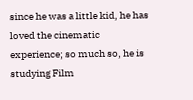since he was a little kid, he has loved the cinematic experience; so much so, he is studying Film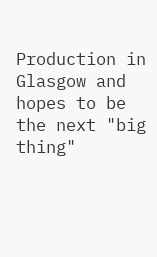Production in Glasgow and hopes to be the next "big thing"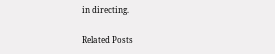in directing.

Related Posts